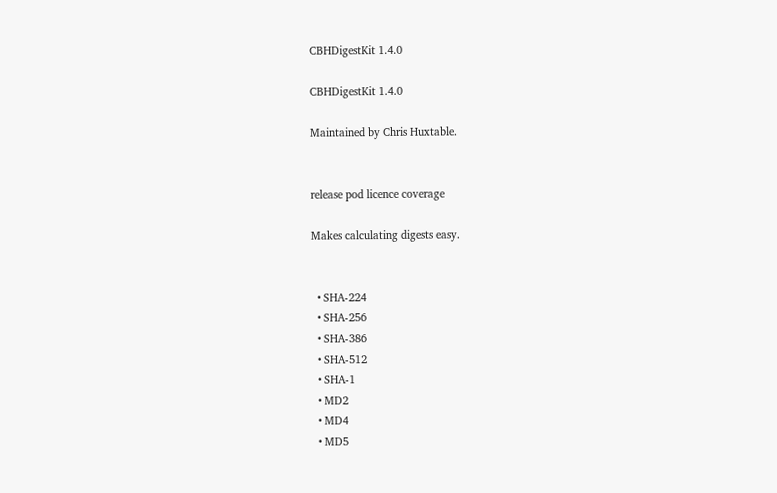CBHDigestKit 1.4.0

CBHDigestKit 1.4.0

Maintained by Chris Huxtable.


release pod licence coverage

Makes calculating digests easy.


  • SHA-224
  • SHA-256
  • SHA-386
  • SHA-512
  • SHA-1
  • MD2
  • MD4
  • MD5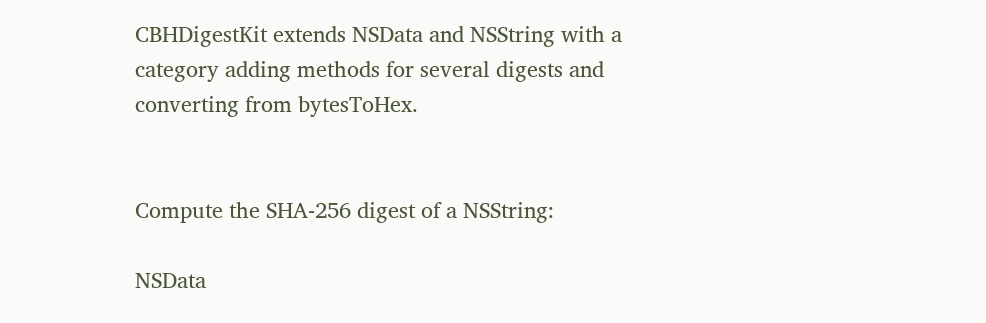CBHDigestKit extends NSData and NSString with a category adding methods for several digests and converting from bytesToHex.


Compute the SHA-256 digest of a NSString:

NSData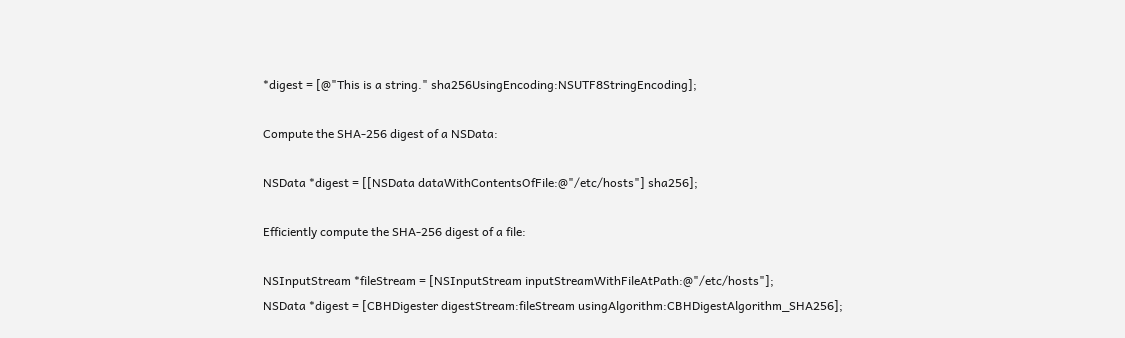*digest = [@"This is a string." sha256UsingEncoding:NSUTF8StringEncoding];

Compute the SHA-256 digest of a NSData:

NSData *digest = [[NSData dataWithContentsOfFile:@"/etc/hosts"] sha256];

Efficiently compute the SHA-256 digest of a file:

NSInputStream *fileStream = [NSInputStream inputStreamWithFileAtPath:@"/etc/hosts"];
NSData *digest = [CBHDigester digestStream:fileStream usingAlgorithm:CBHDigestAlgorithm_SHA256];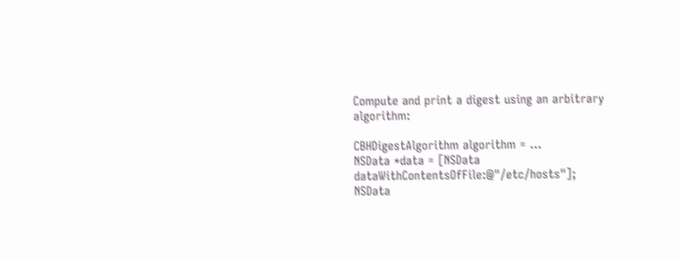Compute and print a digest using an arbitrary algorithm:

CBHDigestAlgorithm algorithm = ...
NSData *data = [NSData dataWithContentsOfFile:@"/etc/hosts"];
NSData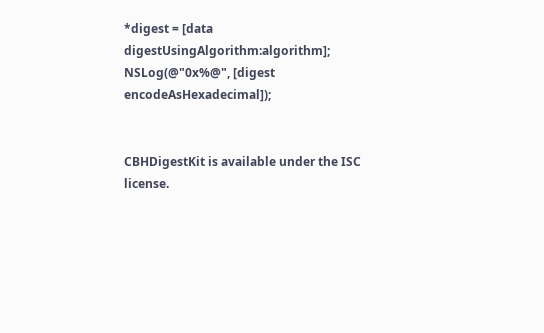*digest = [data digestUsingAlgorithm:algorithm];
NSLog(@"0x%@", [digest encodeAsHexadecimal]);


CBHDigestKit is available under the ISC license.